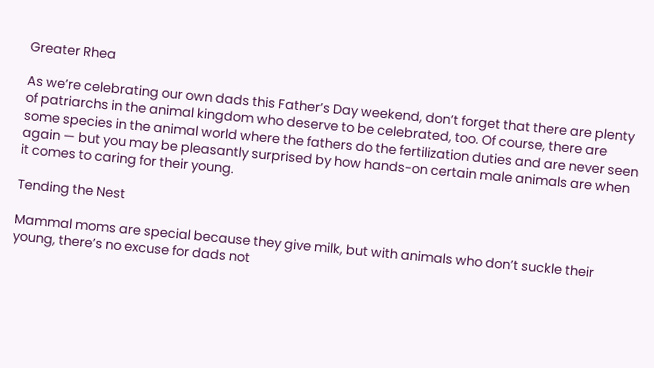Greater Rhea

As we’re celebrating our own dads this Father’s Day weekend, don’t forget that there are plenty of patriarchs in the animal kingdom who deserve to be celebrated, too. Of course, there are some species in the animal world where the fathers do the fertilization duties and are never seen again — but you may be pleasantly surprised by how hands-on certain male animals are when it comes to caring for their young.

Tending the Nest

Mammal moms are special because they give milk, but with animals who don’t suckle their young, there’s no excuse for dads not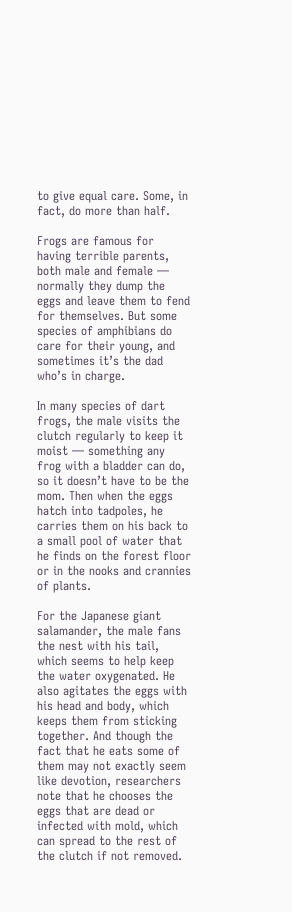to give equal care. Some, in fact, do more than half.

Frogs are famous for having terrible parents, both male and female — normally they dump the eggs and leave them to fend for themselves. But some species of amphibians do care for their young, and sometimes it’s the dad who’s in charge.

In many species of dart frogs, the male visits the clutch regularly to keep it moist — something any frog with a bladder can do, so it doesn’t have to be the mom. Then when the eggs hatch into tadpoles, he carries them on his back to a small pool of water that he finds on the forest floor or in the nooks and crannies of plants.

For the Japanese giant salamander, the male fans the nest with his tail, which seems to help keep the water oxygenated. He also agitates the eggs with his head and body, which keeps them from sticking together. And though the fact that he eats some of them may not exactly seem like devotion, researchers note that he chooses the eggs that are dead or infected with mold, which can spread to the rest of the clutch if not removed.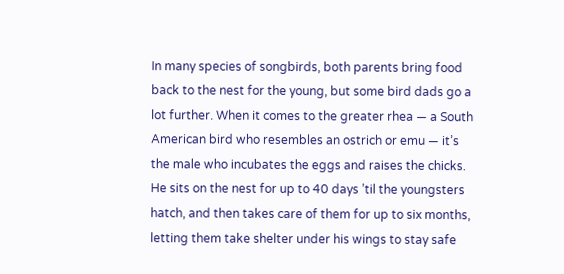In many species of songbirds, both parents bring food back to the nest for the young, but some bird dads go a lot further. When it comes to the greater rhea — a South American bird who resembles an ostrich or emu — it’s the male who incubates the eggs and raises the chicks. He sits on the nest for up to 40 days ’til the youngsters hatch, and then takes care of them for up to six months, letting them take shelter under his wings to stay safe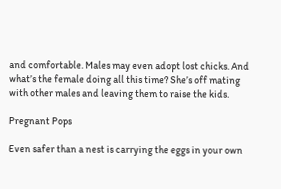and comfortable. Males may even adopt lost chicks. And what’s the female doing all this time? She’s off mating with other males and leaving them to raise the kids.

Pregnant Pops

Even safer than a nest is carrying the eggs in your own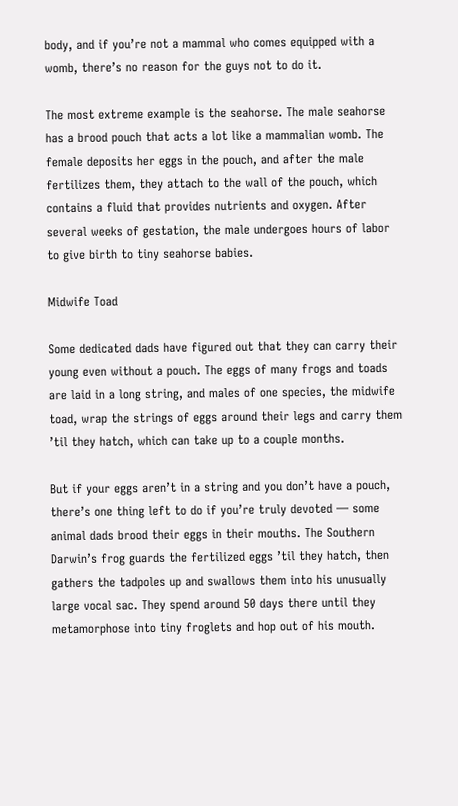body, and if you’re not a mammal who comes equipped with a womb, there’s no reason for the guys not to do it.

The most extreme example is the seahorse. The male seahorse has a brood pouch that acts a lot like a mammalian womb. The female deposits her eggs in the pouch, and after the male fertilizes them, they attach to the wall of the pouch, which contains a fluid that provides nutrients and oxygen. After several weeks of gestation, the male undergoes hours of labor to give birth to tiny seahorse babies.

Midwife Toad

Some dedicated dads have figured out that they can carry their young even without a pouch. The eggs of many frogs and toads are laid in a long string, and males of one species, the midwife toad, wrap the strings of eggs around their legs and carry them ’til they hatch, which can take up to a couple months.

But if your eggs aren’t in a string and you don’t have a pouch, there’s one thing left to do if you’re truly devoted — some animal dads brood their eggs in their mouths. The Southern Darwin’s frog guards the fertilized eggs ’til they hatch, then gathers the tadpoles up and swallows them into his unusually large vocal sac. They spend around 50 days there until they metamorphose into tiny froglets and hop out of his mouth.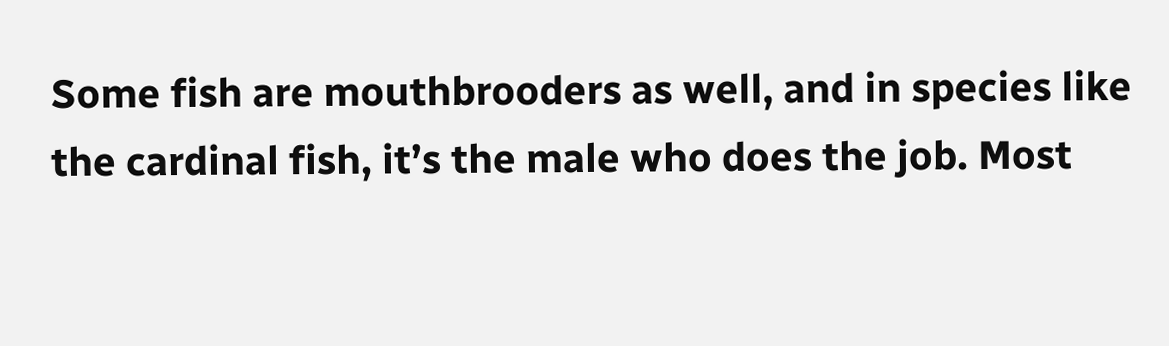Some fish are mouthbrooders as well, and in species like the cardinal fish, it’s the male who does the job. Most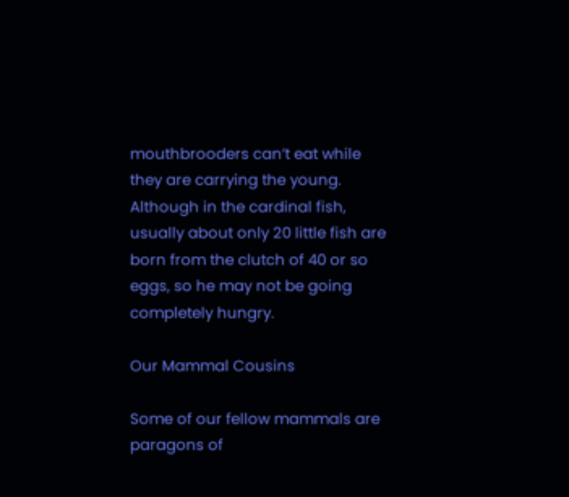mouthbrooders can’t eat while they are carrying the young. Although in the cardinal fish, usually about only 20 little fish are born from the clutch of 40 or so eggs, so he may not be going completely hungry.

Our Mammal Cousins

Some of our fellow mammals are paragons of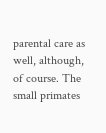parental care as well, although, of course. The small primates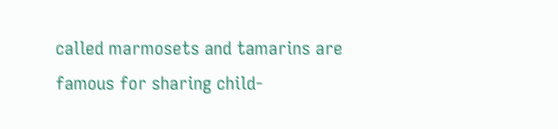called marmosets and tamarins are famous for sharing child-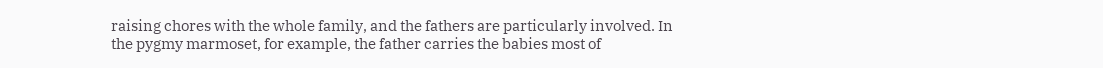raising chores with the whole family, and the fathers are particularly involved. In the pygmy marmoset, for example, the father carries the babies most of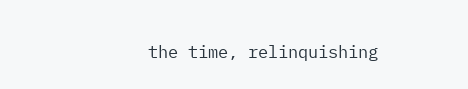the time, relinquishing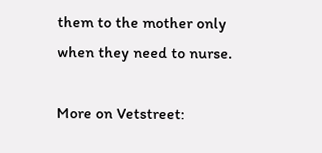them to the mother only when they need to nurse.

More on Vetstreet: